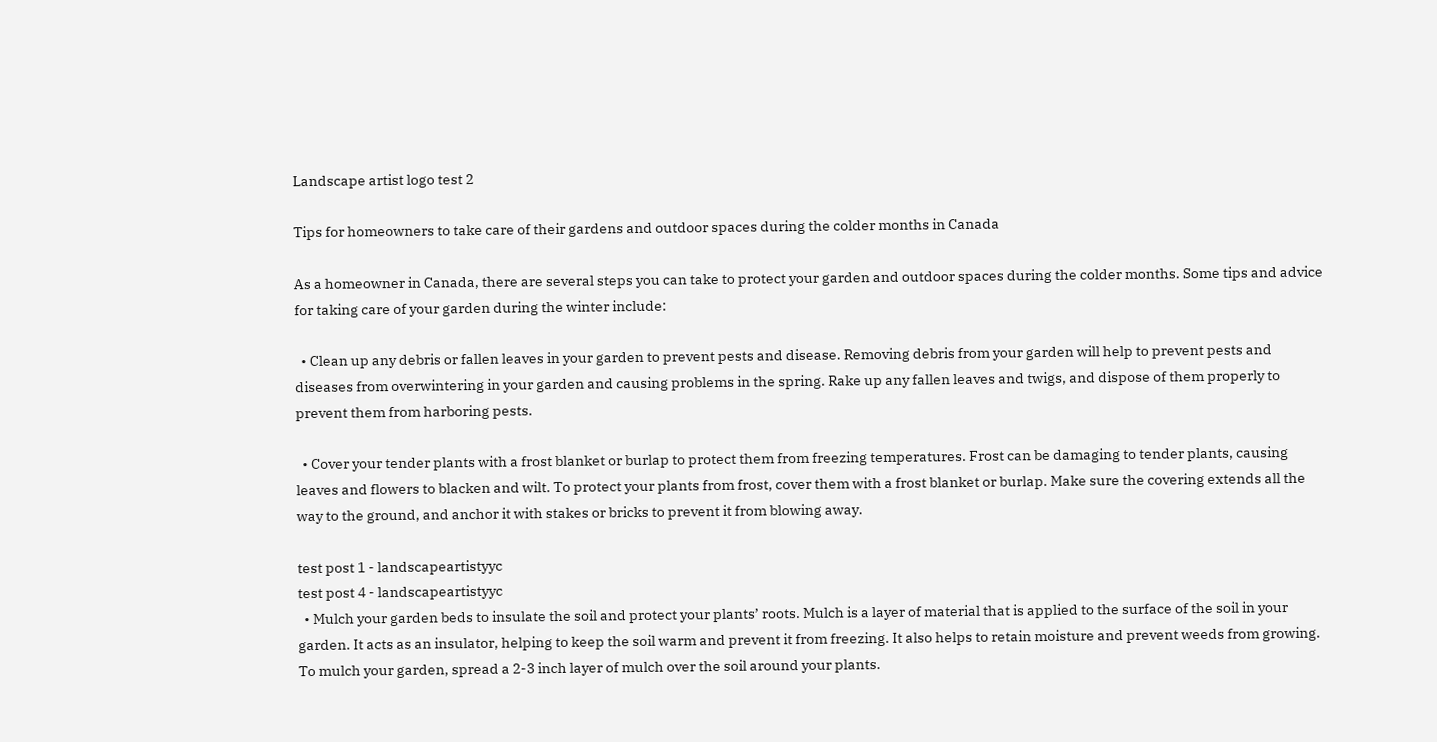Landscape artist logo test 2

Tips for homeowners to take care of their gardens and outdoor spaces during the colder months in Canada

As a homeowner in Canada, there are several steps you can take to protect your garden and outdoor spaces during the colder months. Some tips and advice for taking care of your garden during the winter include:

  • Clean up any debris or fallen leaves in your garden to prevent pests and disease. Removing debris from your garden will help to prevent pests and diseases from overwintering in your garden and causing problems in the spring. Rake up any fallen leaves and twigs, and dispose of them properly to prevent them from harboring pests.

  • Cover your tender plants with a frost blanket or burlap to protect them from freezing temperatures. Frost can be damaging to tender plants, causing leaves and flowers to blacken and wilt. To protect your plants from frost, cover them with a frost blanket or burlap. Make sure the covering extends all the way to the ground, and anchor it with stakes or bricks to prevent it from blowing away.

test post 1 - landscapeartistyyc
test post 4 - landscapeartistyyc
  • Mulch your garden beds to insulate the soil and protect your plants’ roots. Mulch is a layer of material that is applied to the surface of the soil in your garden. It acts as an insulator, helping to keep the soil warm and prevent it from freezing. It also helps to retain moisture and prevent weeds from growing. To mulch your garden, spread a 2-3 inch layer of mulch over the soil around your plants.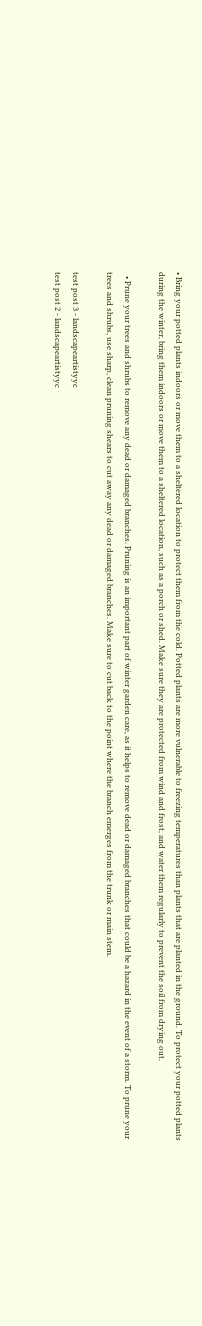• Bring your potted plants indoors or move them to a sheltered location to protect them from the cold. Potted plants are more vulnerable to freezing temperatures than plants that are planted in the ground. To protect your potted plants during the winter, bring them indoors or move them to a sheltered location, such as a porch or shed. Make sure they are protected from wind and frost, and water them regularly to prevent the soil from drying out.

  • Prune your trees and shrubs to remove any dead or damaged branches. Pruning is an important part of winter garden care, as it helps to remove dead or damaged branches that could be a hazard in the event of a storm. To prune your trees and shrubs, use sharp, clean pruning shears to cut away any dead or damaged branches. Make sure to cut back to the point where the branch emerges from the trunk or main stem.

test post 3 - landscapeartistyyc
test post 2 - landscapeartistyyc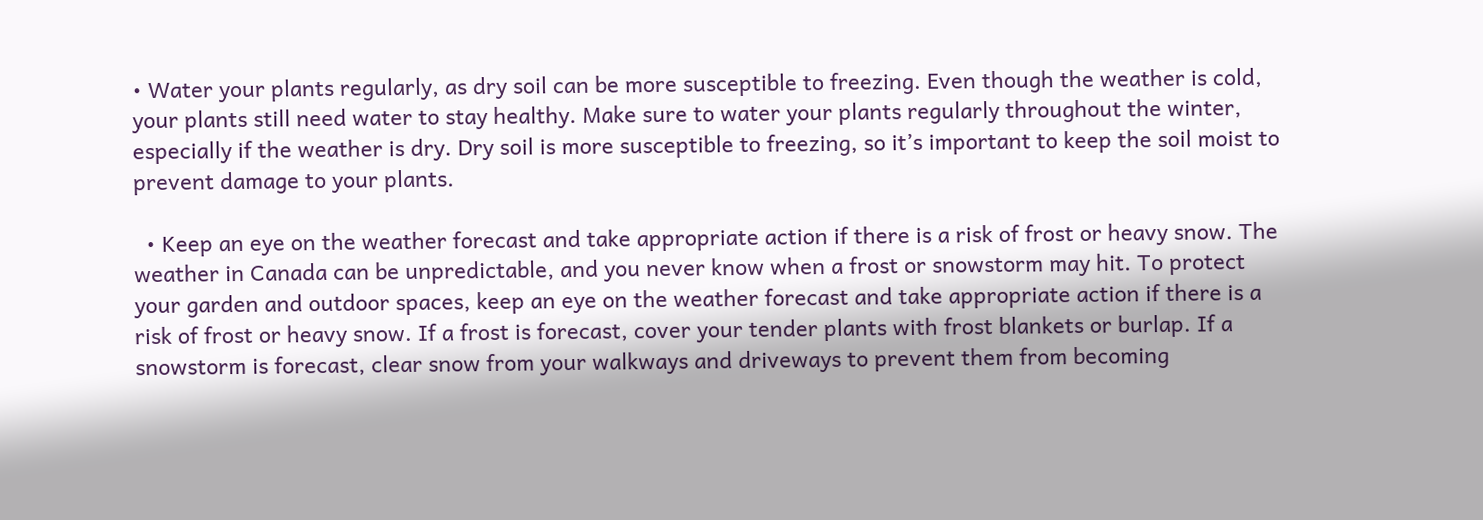• Water your plants regularly, as dry soil can be more susceptible to freezing. Even though the weather is cold, your plants still need water to stay healthy. Make sure to water your plants regularly throughout the winter, especially if the weather is dry. Dry soil is more susceptible to freezing, so it’s important to keep the soil moist to prevent damage to your plants.

  • Keep an eye on the weather forecast and take appropriate action if there is a risk of frost or heavy snow. The weather in Canada can be unpredictable, and you never know when a frost or snowstorm may hit. To protect your garden and outdoor spaces, keep an eye on the weather forecast and take appropriate action if there is a risk of frost or heavy snow. If a frost is forecast, cover your tender plants with frost blankets or burlap. If a snowstorm is forecast, clear snow from your walkways and driveways to prevent them from becoming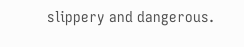slippery and dangerous.